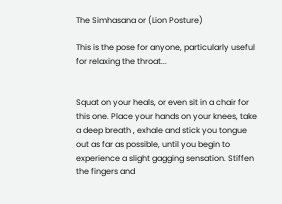The Simhasana or (Lion Posture)

This is the pose for anyone, particularly useful for relaxing the throat...


Squat on your heals, or even sit in a chair for this one. Place your hands on your knees, take a deep breath , exhale and stick you tongue out as far as possible, until you begin to experience a slight gagging sensation. Stiffen the fingers and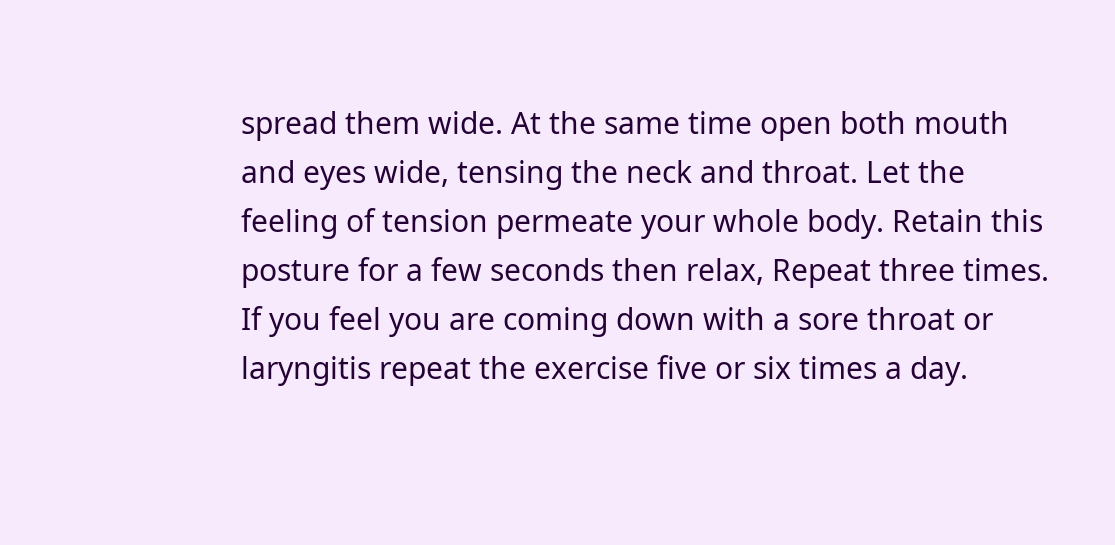spread them wide. At the same time open both mouth and eyes wide, tensing the neck and throat. Let the feeling of tension permeate your whole body. Retain this posture for a few seconds then relax, Repeat three times. If you feel you are coming down with a sore throat or laryngitis repeat the exercise five or six times a day.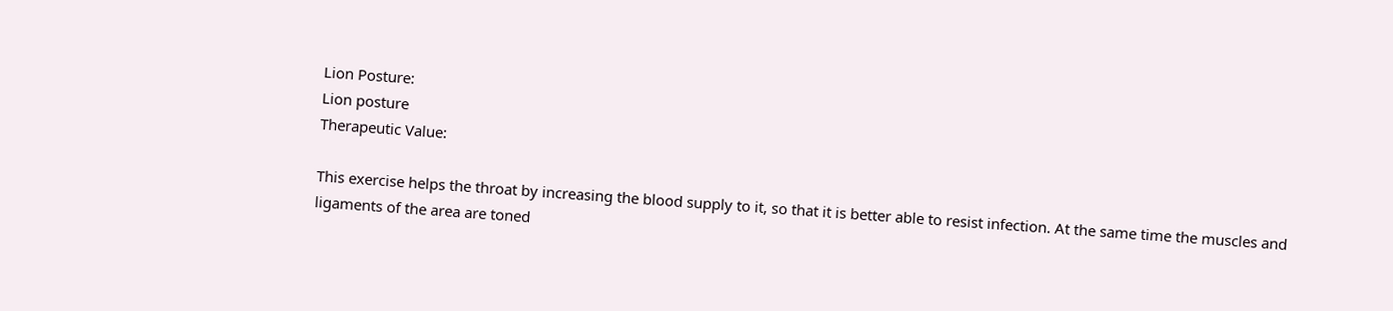Lion Posture:
Lion posture
Therapeutic Value:

This exercise helps the throat by increasing the blood supply to it, so that it is better able to resist infection. At the same time the muscles and ligaments of the area are toned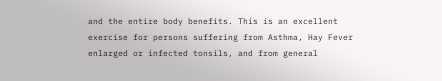and the entire body benefits. This is an excellent exercise for persons suffering from Asthma, Hay Fever enlarged or infected tonsils, and from general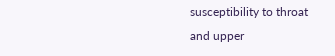susceptibility to throat and upper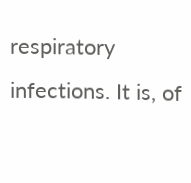respiratory infections. It is, of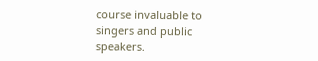course invaluable to singers and public speakers.